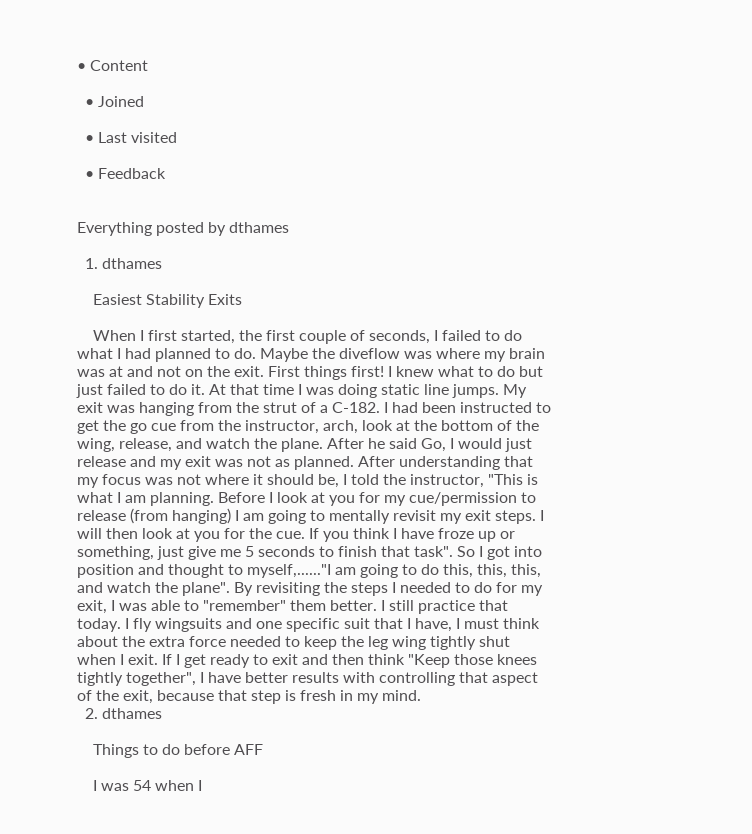• Content

  • Joined

  • Last visited

  • Feedback


Everything posted by dthames

  1. dthames

    Easiest Stability Exits

    When I first started, the first couple of seconds, I failed to do what I had planned to do. Maybe the diveflow was where my brain was at and not on the exit. First things first! I knew what to do but just failed to do it. At that time I was doing static line jumps. My exit was hanging from the strut of a C-182. I had been instructed to get the go cue from the instructor, arch, look at the bottom of the wing, release, and watch the plane. After he said Go, I would just release and my exit was not as planned. After understanding that my focus was not where it should be, I told the instructor, "This is what I am planning. Before I look at you for my cue/permission to release (from hanging) I am going to mentally revisit my exit steps. I will then look at you for the cue. If you think I have froze up or something, just give me 5 seconds to finish that task". So I got into position and thought to myself,......"I am going to do this, this, this, and watch the plane". By revisiting the steps I needed to do for my exit, I was able to "remember" them better. I still practice that today. I fly wingsuits and one specific suit that I have, I must think about the extra force needed to keep the leg wing tightly shut when I exit. If I get ready to exit and then think "Keep those knees tightly together", I have better results with controlling that aspect of the exit, because that step is fresh in my mind.
  2. dthames

    Things to do before AFF

    I was 54 when I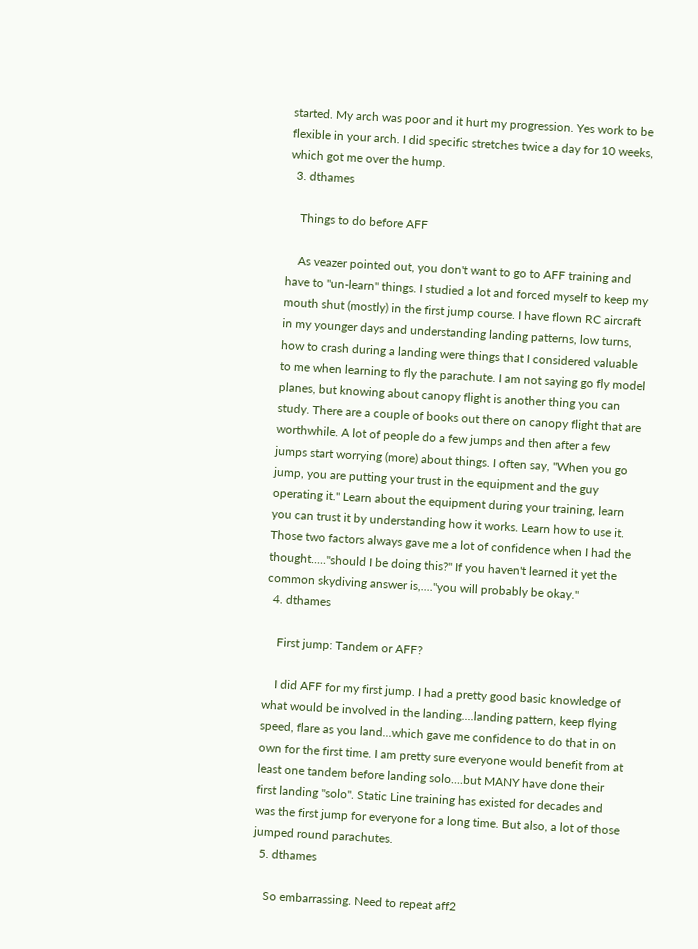started. My arch was poor and it hurt my progression. Yes work to be flexible in your arch. I did specific stretches twice a day for 10 weeks, which got me over the hump.
  3. dthames

    Things to do before AFF

    As veazer pointed out, you don't want to go to AFF training and have to "un-learn" things. I studied a lot and forced myself to keep my mouth shut (mostly) in the first jump course. I have flown RC aircraft in my younger days and understanding landing patterns, low turns, how to crash during a landing were things that I considered valuable to me when learning to fly the parachute. I am not saying go fly model planes, but knowing about canopy flight is another thing you can study. There are a couple of books out there on canopy flight that are worthwhile. A lot of people do a few jumps and then after a few jumps start worrying (more) about things. I often say, "When you go jump, you are putting your trust in the equipment and the guy operating it." Learn about the equipment during your training, learn you can trust it by understanding how it works. Learn how to use it. Those two factors always gave me a lot of confidence when I had the thought....."should I be doing this?" If you haven't learned it yet the common skydiving answer is,...."you will probably be okay."
  4. dthames

    First jump: Tandem or AFF?

    I did AFF for my first jump. I had a pretty good basic knowledge of what would be involved in the landing....landing pattern, keep flying speed, flare as you land...which gave me confidence to do that in on own for the first time. I am pretty sure everyone would benefit from at least one tandem before landing solo....but MANY have done their first landing "solo". Static Line training has existed for decades and was the first jump for everyone for a long time. But also, a lot of those jumped round parachutes.
  5. dthames

    So embarrassing. Need to repeat aff2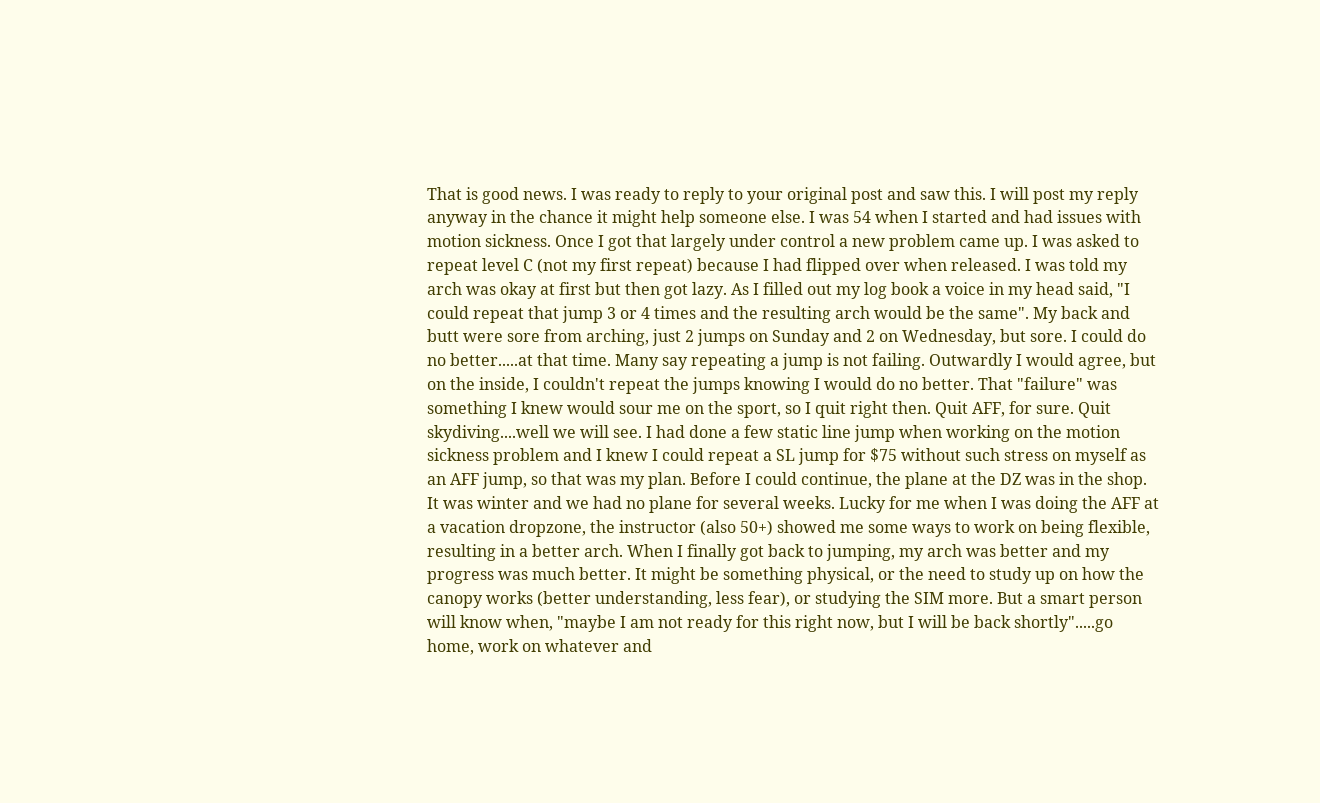That is good news. I was ready to reply to your original post and saw this. I will post my reply anyway in the chance it might help someone else. I was 54 when I started and had issues with motion sickness. Once I got that largely under control a new problem came up. I was asked to repeat level C (not my first repeat) because I had flipped over when released. I was told my arch was okay at first but then got lazy. As I filled out my log book a voice in my head said, "I could repeat that jump 3 or 4 times and the resulting arch would be the same". My back and butt were sore from arching, just 2 jumps on Sunday and 2 on Wednesday, but sore. I could do no better.....at that time. Many say repeating a jump is not failing. Outwardly I would agree, but on the inside, I couldn't repeat the jumps knowing I would do no better. That "failure" was something I knew would sour me on the sport, so I quit right then. Quit AFF, for sure. Quit skydiving....well we will see. I had done a few static line jump when working on the motion sickness problem and I knew I could repeat a SL jump for $75 without such stress on myself as an AFF jump, so that was my plan. Before I could continue, the plane at the DZ was in the shop. It was winter and we had no plane for several weeks. Lucky for me when I was doing the AFF at a vacation dropzone, the instructor (also 50+) showed me some ways to work on being flexible, resulting in a better arch. When I finally got back to jumping, my arch was better and my progress was much better. It might be something physical, or the need to study up on how the canopy works (better understanding, less fear), or studying the SIM more. But a smart person will know when, "maybe I am not ready for this right now, but I will be back shortly".....go home, work on whatever and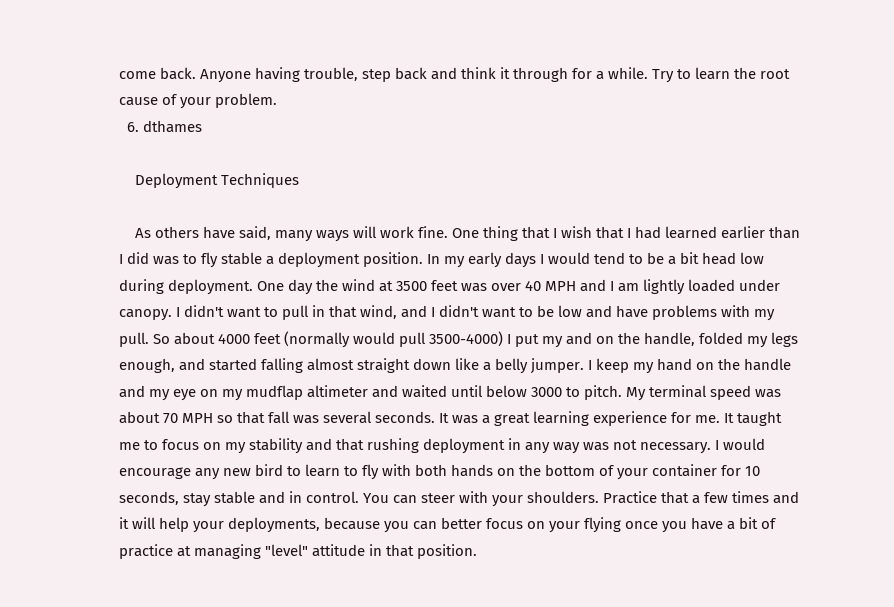come back. Anyone having trouble, step back and think it through for a while. Try to learn the root cause of your problem.
  6. dthames

    Deployment Techniques

    As others have said, many ways will work fine. One thing that I wish that I had learned earlier than I did was to fly stable a deployment position. In my early days I would tend to be a bit head low during deployment. One day the wind at 3500 feet was over 40 MPH and I am lightly loaded under canopy. I didn't want to pull in that wind, and I didn't want to be low and have problems with my pull. So about 4000 feet (normally would pull 3500-4000) I put my and on the handle, folded my legs enough, and started falling almost straight down like a belly jumper. I keep my hand on the handle and my eye on my mudflap altimeter and waited until below 3000 to pitch. My terminal speed was about 70 MPH so that fall was several seconds. It was a great learning experience for me. It taught me to focus on my stability and that rushing deployment in any way was not necessary. I would encourage any new bird to learn to fly with both hands on the bottom of your container for 10 seconds, stay stable and in control. You can steer with your shoulders. Practice that a few times and it will help your deployments, because you can better focus on your flying once you have a bit of practice at managing "level" attitude in that position.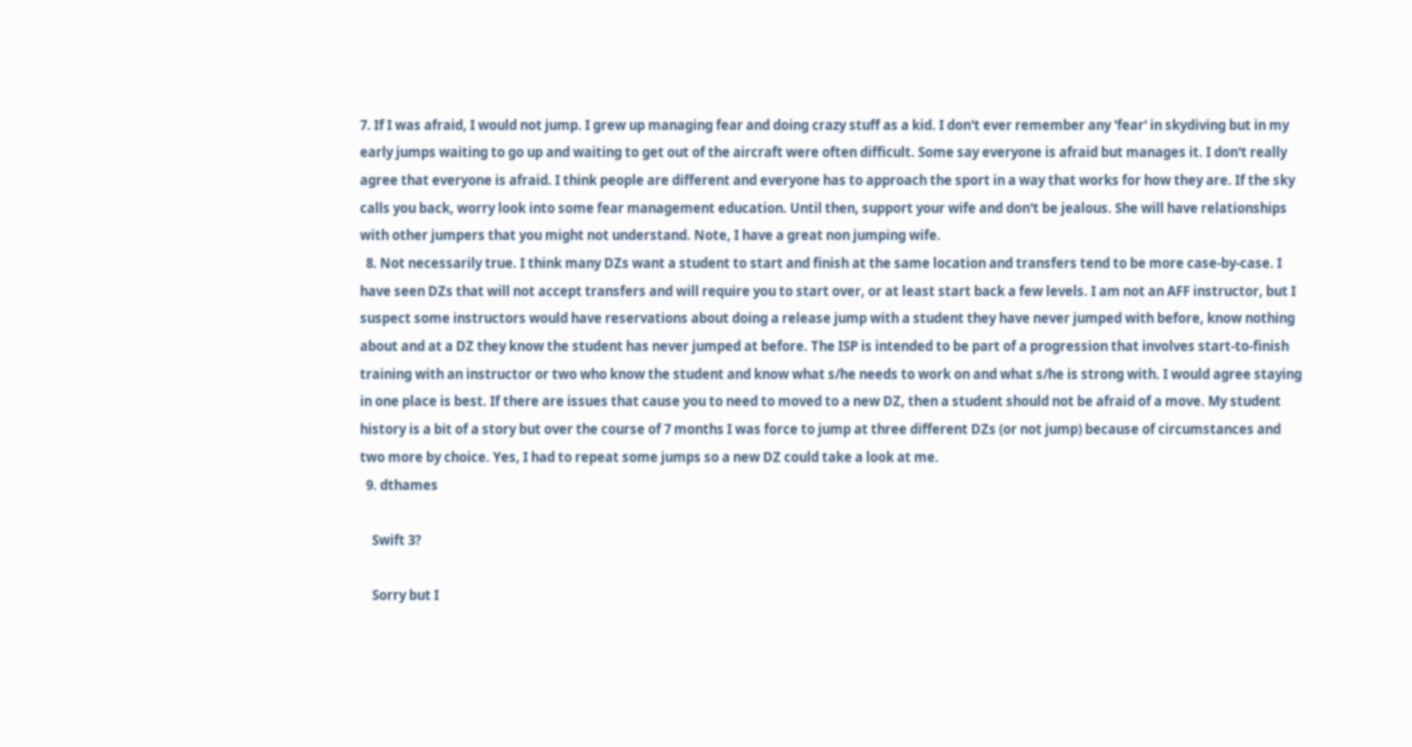7. If I was afraid, I would not jump. I grew up managing fear and doing crazy stuff as a kid. I don't ever remember any 'fear' in skydiving but in my early jumps waiting to go up and waiting to get out of the aircraft were often difficult. Some say everyone is afraid but manages it. I don't really agree that everyone is afraid. I think people are different and everyone has to approach the sport in a way that works for how they are. If the sky calls you back, worry look into some fear management education. Until then, support your wife and don't be jealous. She will have relationships with other jumpers that you might not understand. Note, I have a great non jumping wife.
  8. Not necessarily true. I think many DZs want a student to start and finish at the same location and transfers tend to be more case-by-case. I have seen DZs that will not accept transfers and will require you to start over, or at least start back a few levels. I am not an AFF instructor, but I suspect some instructors would have reservations about doing a release jump with a student they have never jumped with before, know nothing about and at a DZ they know the student has never jumped at before. The ISP is intended to be part of a progression that involves start-to-finish training with an instructor or two who know the student and know what s/he needs to work on and what s/he is strong with. I would agree staying in one place is best. If there are issues that cause you to need to moved to a new DZ, then a student should not be afraid of a move. My student history is a bit of a story but over the course of 7 months I was force to jump at three different DZs (or not jump) because of circumstances and two more by choice. Yes, I had to repeat some jumps so a new DZ could take a look at me.
  9. dthames

    Swift 3?

    Sorry but I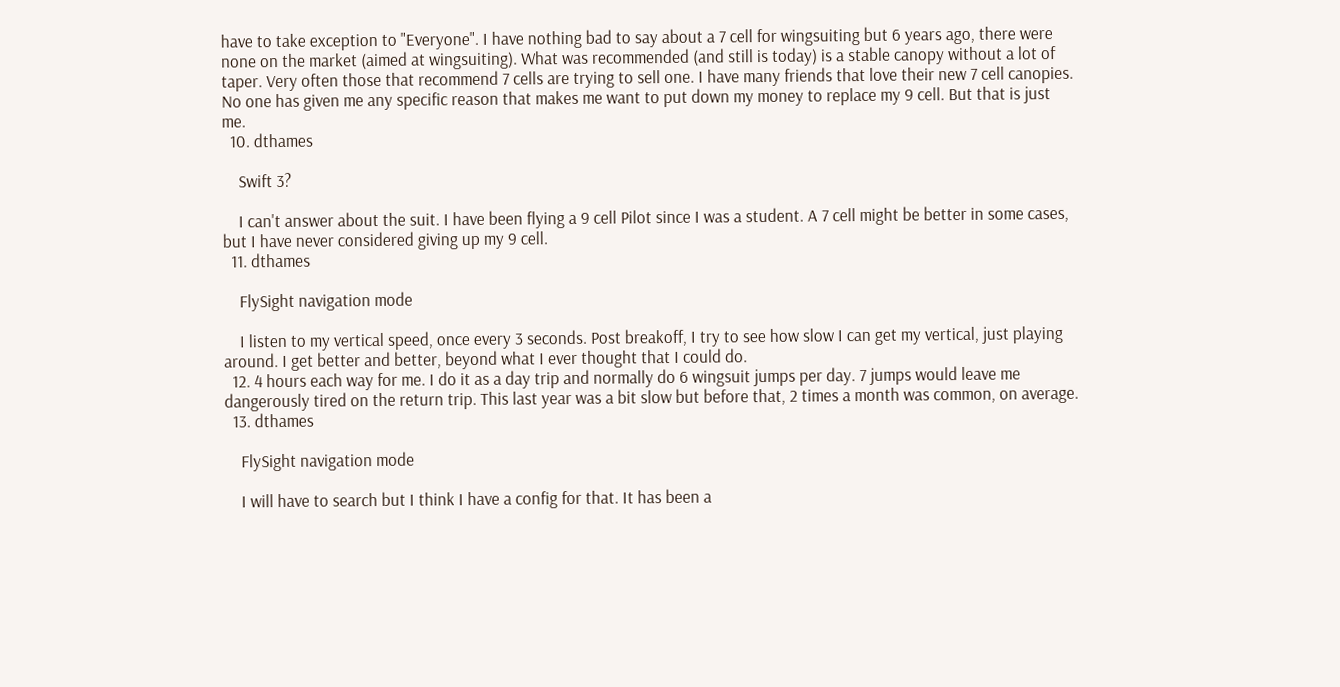have to take exception to "Everyone". I have nothing bad to say about a 7 cell for wingsuiting but 6 years ago, there were none on the market (aimed at wingsuiting). What was recommended (and still is today) is a stable canopy without a lot of taper. Very often those that recommend 7 cells are trying to sell one. I have many friends that love their new 7 cell canopies. No one has given me any specific reason that makes me want to put down my money to replace my 9 cell. But that is just me.
  10. dthames

    Swift 3?

    I can't answer about the suit. I have been flying a 9 cell Pilot since I was a student. A 7 cell might be better in some cases, but I have never considered giving up my 9 cell.
  11. dthames

    FlySight navigation mode

    I listen to my vertical speed, once every 3 seconds. Post breakoff, I try to see how slow I can get my vertical, just playing around. I get better and better, beyond what I ever thought that I could do.
  12. 4 hours each way for me. I do it as a day trip and normally do 6 wingsuit jumps per day. 7 jumps would leave me dangerously tired on the return trip. This last year was a bit slow but before that, 2 times a month was common, on average.
  13. dthames

    FlySight navigation mode

    I will have to search but I think I have a config for that. It has been a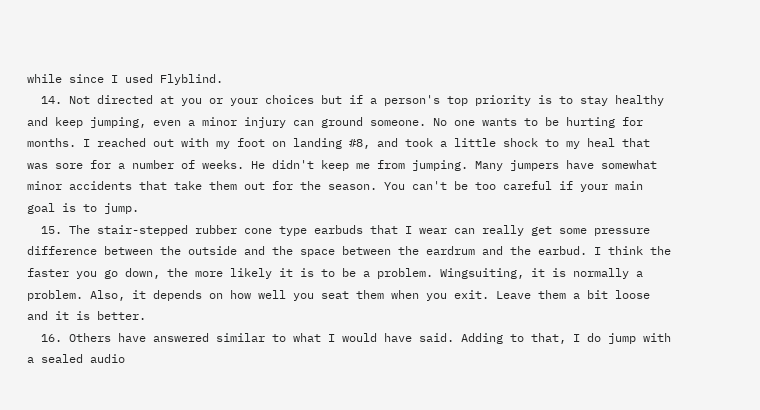while since I used Flyblind.
  14. Not directed at you or your choices but if a person's top priority is to stay healthy and keep jumping, even a minor injury can ground someone. No one wants to be hurting for months. I reached out with my foot on landing #8, and took a little shock to my heal that was sore for a number of weeks. He didn't keep me from jumping. Many jumpers have somewhat minor accidents that take them out for the season. You can't be too careful if your main goal is to jump.
  15. The stair-stepped rubber cone type earbuds that I wear can really get some pressure difference between the outside and the space between the eardrum and the earbud. I think the faster you go down, the more likely it is to be a problem. Wingsuiting, it is normally a problem. Also, it depends on how well you seat them when you exit. Leave them a bit loose and it is better.
  16. Others have answered similar to what I would have said. Adding to that, I do jump with a sealed audio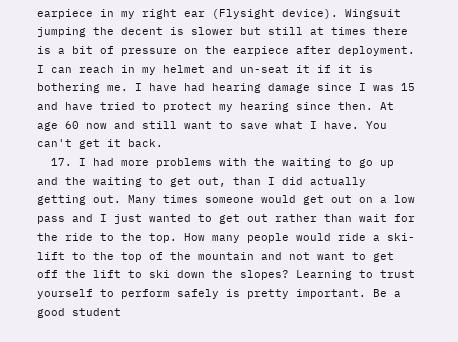earpiece in my right ear (Flysight device). Wingsuit jumping the decent is slower but still at times there is a bit of pressure on the earpiece after deployment. I can reach in my helmet and un-seat it if it is bothering me. I have had hearing damage since I was 15 and have tried to protect my hearing since then. At age 60 now and still want to save what I have. You can't get it back.
  17. I had more problems with the waiting to go up and the waiting to get out, than I did actually getting out. Many times someone would get out on a low pass and I just wanted to get out rather than wait for the ride to the top. How many people would ride a ski-lift to the top of the mountain and not want to get off the lift to ski down the slopes? Learning to trust yourself to perform safely is pretty important. Be a good student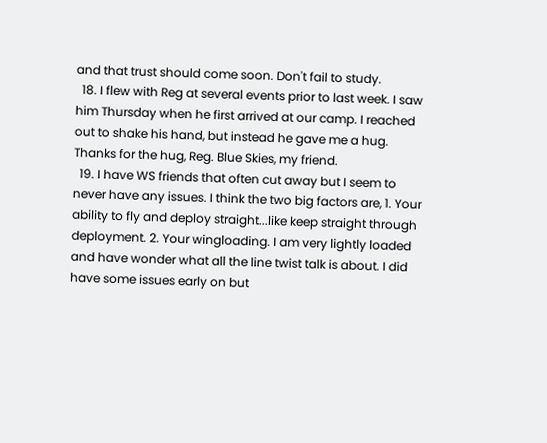and that trust should come soon. Don't fail to study.
  18. I flew with Reg at several events prior to last week. I saw him Thursday when he first arrived at our camp. I reached out to shake his hand, but instead he gave me a hug. Thanks for the hug, Reg. Blue Skies, my friend.
  19. I have WS friends that often cut away but I seem to never have any issues. I think the two big factors are, 1. Your ability to fly and deploy straight...like keep straight through deployment. 2. Your wingloading. I am very lightly loaded and have wonder what all the line twist talk is about. I did have some issues early on but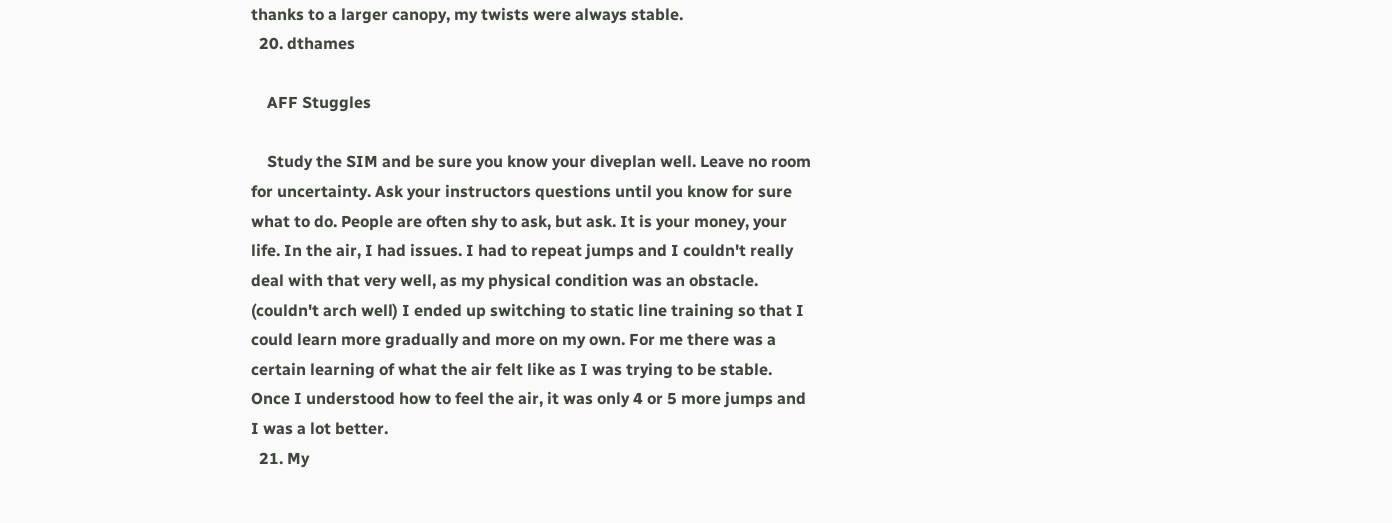thanks to a larger canopy, my twists were always stable.
  20. dthames

    AFF Stuggles

    Study the SIM and be sure you know your diveplan well. Leave no room for uncertainty. Ask your instructors questions until you know for sure what to do. People are often shy to ask, but ask. It is your money, your life. In the air, I had issues. I had to repeat jumps and I couldn't really deal with that very well, as my physical condition was an obstacle. (couldn't arch well) I ended up switching to static line training so that I could learn more gradually and more on my own. For me there was a certain learning of what the air felt like as I was trying to be stable. Once I understood how to feel the air, it was only 4 or 5 more jumps and I was a lot better.
  21. My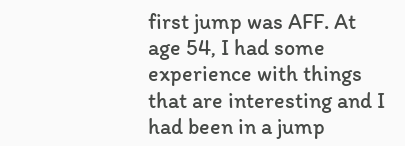first jump was AFF. At age 54, I had some experience with things that are interesting and I had been in a jump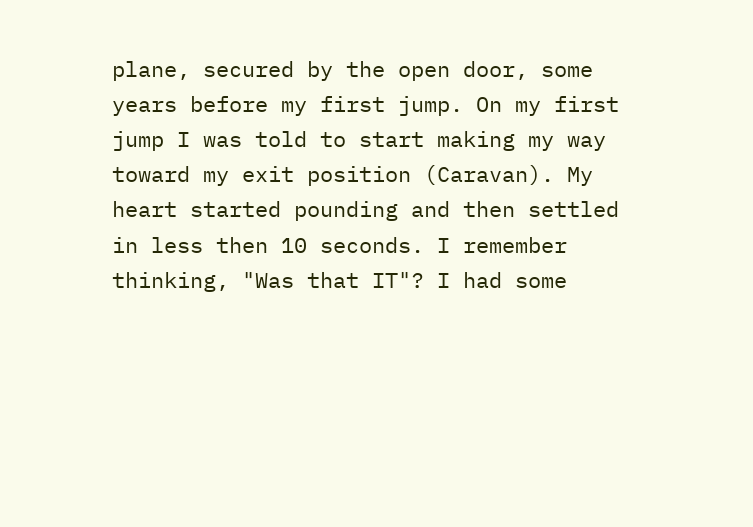plane, secured by the open door, some years before my first jump. On my first jump I was told to start making my way toward my exit position (Caravan). My heart started pounding and then settled in less then 10 seconds. I remember thinking, "Was that IT"? I had some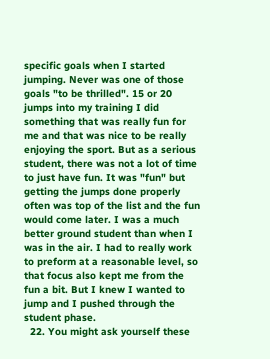specific goals when I started jumping. Never was one of those goals "to be thrilled". 15 or 20 jumps into my training I did something that was really fun for me and that was nice to be really enjoying the sport. But as a serious student, there was not a lot of time to just have fun. It was "fun" but getting the jumps done properly often was top of the list and the fun would come later. I was a much better ground student than when I was in the air. I had to really work to preform at a reasonable level, so that focus also kept me from the fun a bit. But I knew I wanted to jump and I pushed through the student phase.
  22. You might ask yourself these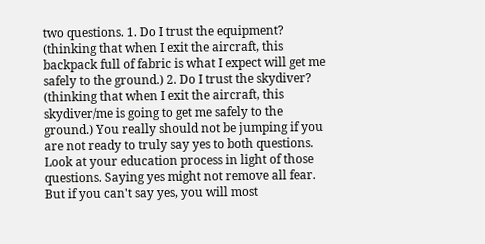two questions. 1. Do I trust the equipment? (thinking that when I exit the aircraft, this backpack full of fabric is what I expect will get me safely to the ground.) 2. Do I trust the skydiver? (thinking that when I exit the aircraft, this skydiver/me is going to get me safely to the ground.) You really should not be jumping if you are not ready to truly say yes to both questions. Look at your education process in light of those questions. Saying yes might not remove all fear. But if you can't say yes, you will most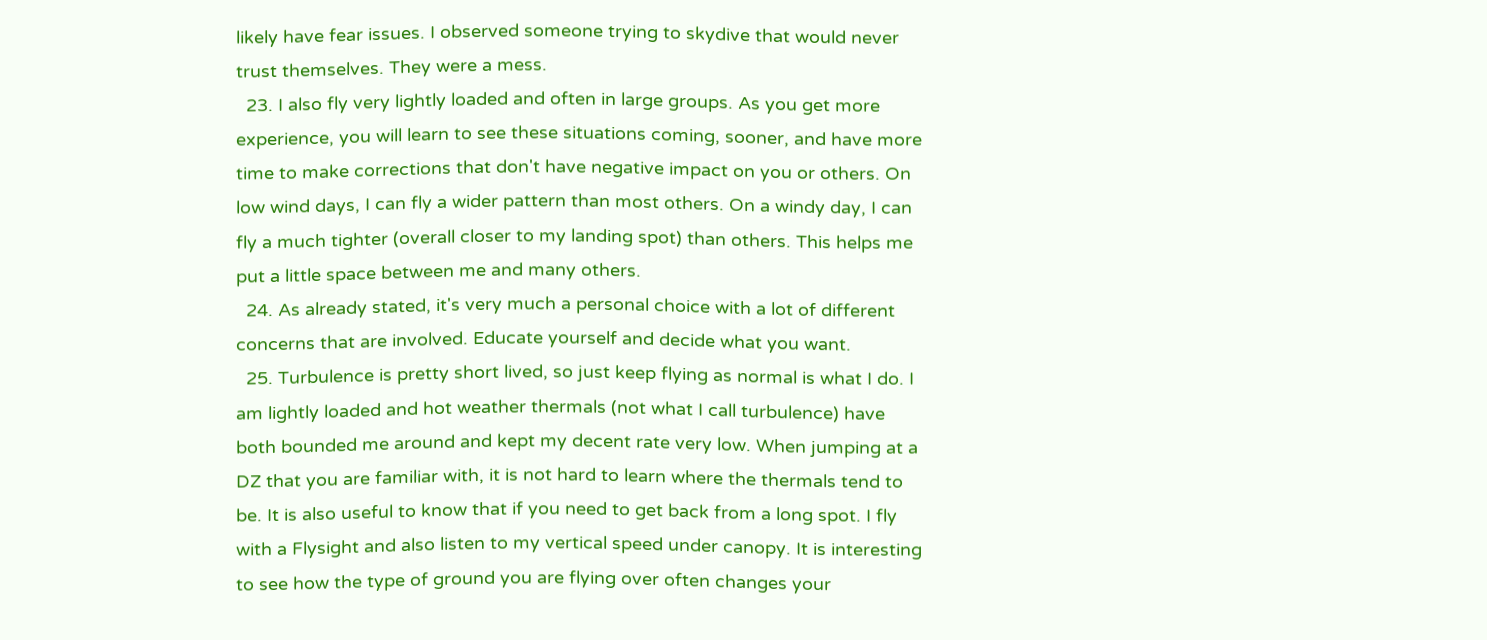likely have fear issues. I observed someone trying to skydive that would never trust themselves. They were a mess.
  23. I also fly very lightly loaded and often in large groups. As you get more experience, you will learn to see these situations coming, sooner, and have more time to make corrections that don't have negative impact on you or others. On low wind days, I can fly a wider pattern than most others. On a windy day, I can fly a much tighter (overall closer to my landing spot) than others. This helps me put a little space between me and many others.
  24. As already stated, it's very much a personal choice with a lot of different concerns that are involved. Educate yourself and decide what you want.
  25. Turbulence is pretty short lived, so just keep flying as normal is what I do. I am lightly loaded and hot weather thermals (not what I call turbulence) have both bounded me around and kept my decent rate very low. When jumping at a DZ that you are familiar with, it is not hard to learn where the thermals tend to be. It is also useful to know that if you need to get back from a long spot. I fly with a Flysight and also listen to my vertical speed under canopy. It is interesting to see how the type of ground you are flying over often changes your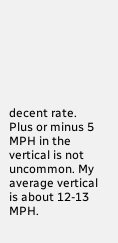decent rate. Plus or minus 5 MPH in the vertical is not uncommon. My average vertical is about 12-13 MPH.